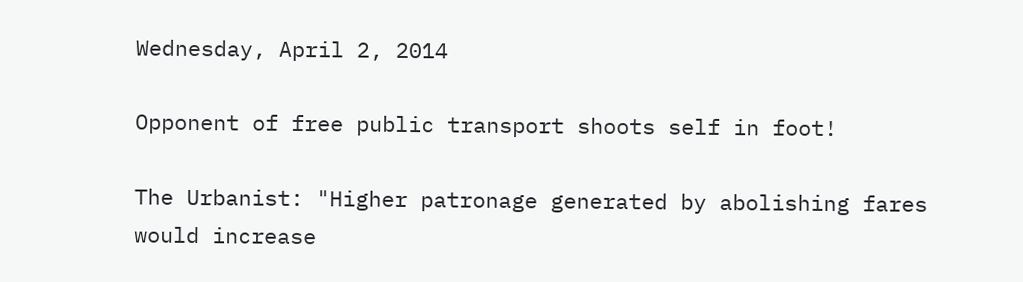Wednesday, April 2, 2014

Opponent of free public transport shoots self in foot!

The Urbanist: "Higher patronage generated by abolishing fares would increase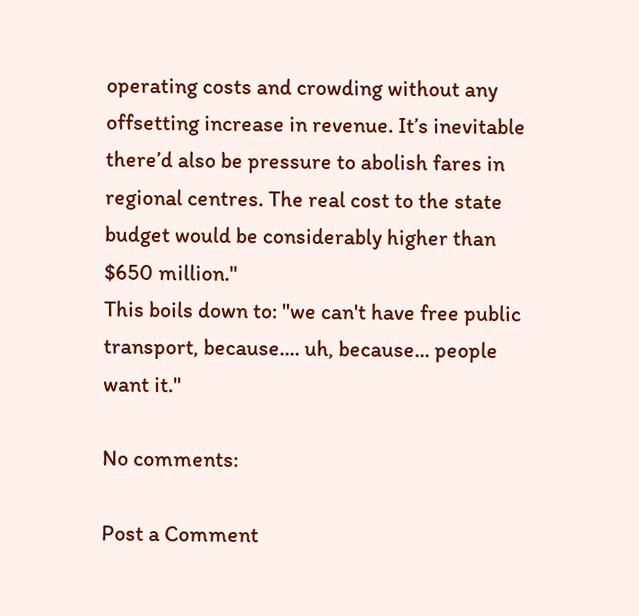operating costs and crowding without any offsetting increase in revenue. It’s inevitable there’d also be pressure to abolish fares in regional centres. The real cost to the state budget would be considerably higher than $650 million."
This boils down to: "we can't have free public transport, because.... uh, because... people want it."

No comments:

Post a Comment